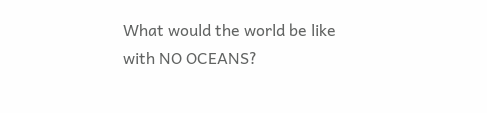What would the world be like with NO OCEANS?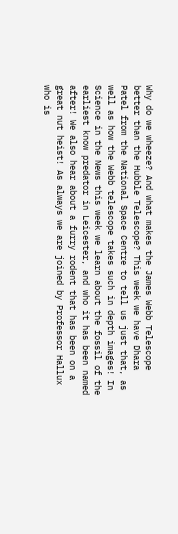Why do we wheeze? And what makes the James Webb Telescope better than the Hubble Telescope? This week we have Dhara Patel from the National Space Centre to tell us just that, as well as how the Webb telescope takes such in depth images! In Science in the News this week we learn about the fossil of the earliest know predator in Leicester, and who it has been named after! We also hear about a furry rodent that has been on a great nut heist! As always we are joined by Professor Hallux who is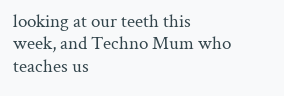looking at our teeth this week, and Techno Mum who teaches us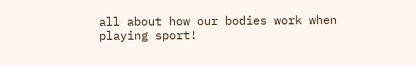all about how our bodies work when playing sport!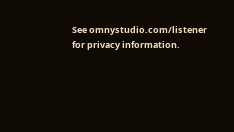See omnystudio.com/listener for privacy information.